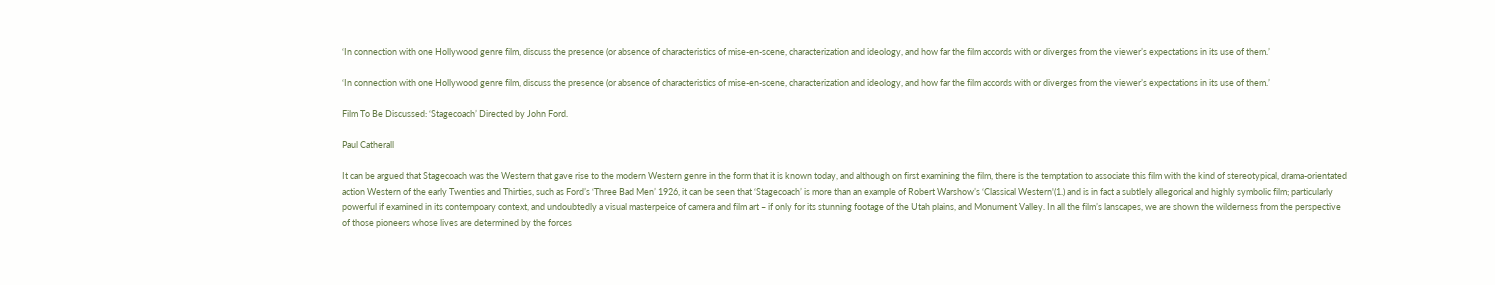‘In connection with one Hollywood genre film, discuss the presence (or absence of characteristics of mise-en-scene, characterization and ideology, and how far the film accords with or diverges from the viewer’s expectations in its use of them.’

‘In connection with one Hollywood genre film, discuss the presence (or absence of characteristics of mise-en-scene, characterization and ideology, and how far the film accords with or diverges from the viewer’s expectations in its use of them.’

Film To Be Discussed: ‘Stagecoach’ Directed by John Ford.

Paul Catherall

It can be argued that Stagecoach was the Western that gave rise to the modern Western genre in the form that it is known today, and although on first examining the film, there is the temptation to associate this film with the kind of stereotypical, drama-orientated action Western of the early Twenties and Thirties, such as Ford’s ‘Three Bad Men’ 1926, it can be seen that ‘Stagecoach’ is more than an example of Robert Warshow’s ‘Classical Western'(1.) and is in fact a subtlely allegorical and highly symbolic film; particularly powerful if examined in its contempoary context, and undoubtedly a visual masterpeice of camera and film art – if only for its stunning footage of the Utah plains, and Monument Valley. In all the film’s lanscapes, we are shown the wilderness from the perspective of those pioneers whose lives are determined by the forces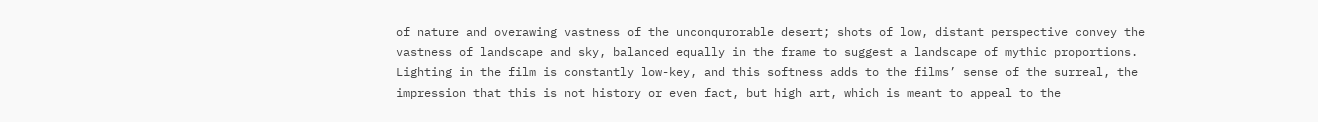of nature and overawing vastness of the unconqurorable desert; shots of low, distant perspective convey the vastness of landscape and sky, balanced equally in the frame to suggest a landscape of mythic proportions.
Lighting in the film is constantly low-key, and this softness adds to the films’ sense of the surreal, the impression that this is not history or even fact, but high art, which is meant to appeal to the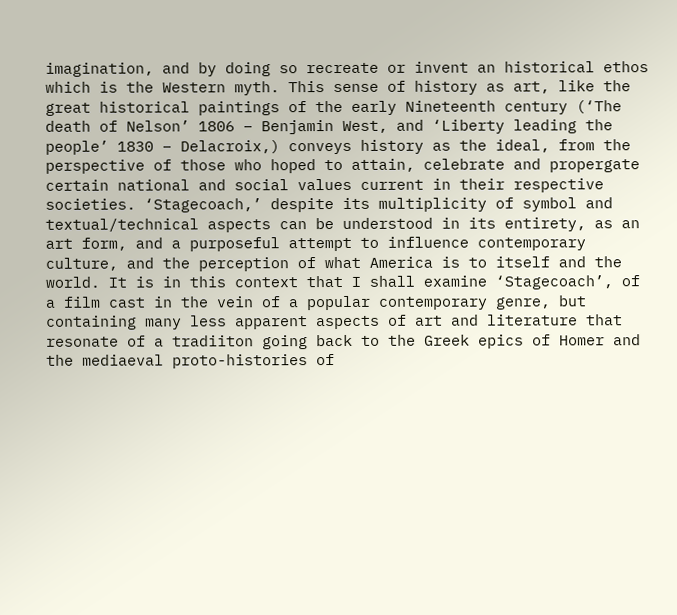imagination, and by doing so recreate or invent an historical ethos which is the Western myth. This sense of history as art, like the great historical paintings of the early Nineteenth century (‘The death of Nelson’ 1806 – Benjamin West, and ‘Liberty leading the people’ 1830 – Delacroix,) conveys history as the ideal, from the perspective of those who hoped to attain, celebrate and propergate certain national and social values current in their respective societies. ‘Stagecoach,’ despite its multiplicity of symbol and textual/technical aspects can be understood in its entirety, as an art form, and a purposeful attempt to influence contemporary culture, and the perception of what America is to itself and the world. It is in this context that I shall examine ‘Stagecoach’, of a film cast in the vein of a popular contemporary genre, but containing many less apparent aspects of art and literature that resonate of a tradiiton going back to the Greek epics of Homer and the mediaeval proto-histories of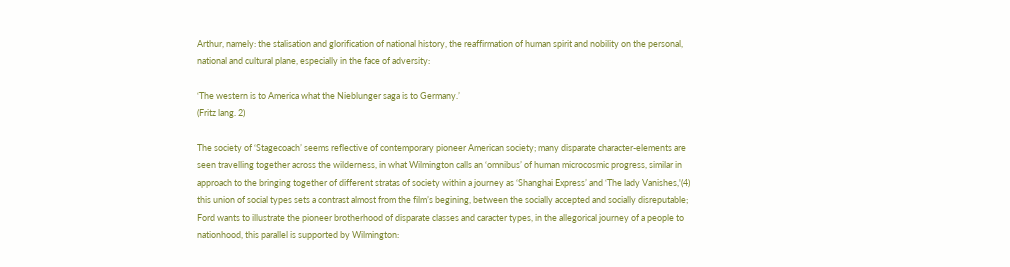Arthur, namely: the stalisation and glorification of national history, the reaffirmation of human spirit and nobility on the personal, national and cultural plane, especially in the face of adversity:

‘The western is to America what the Nieblunger saga is to Germany.’
(Fritz lang. 2)

The society of ‘Stagecoach’ seems reflective of contemporary pioneer American society; many disparate character-elements are seen travelling together across the wilderness, in what Wilmington calls an ‘omnibus’ of human microcosmic progress, similar in approach to the bringing together of different stratas of society within a journey as ‘Shanghai Express’ and ‘The lady Vanishes,'(4) this union of social types sets a contrast almost from the film’s begining, between the socially accepted and socially disreputable; Ford wants to illustrate the pioneer brotherhood of disparate classes and caracter types, in the allegorical journey of a people to nationhood, this parallel is supported by Wilmington: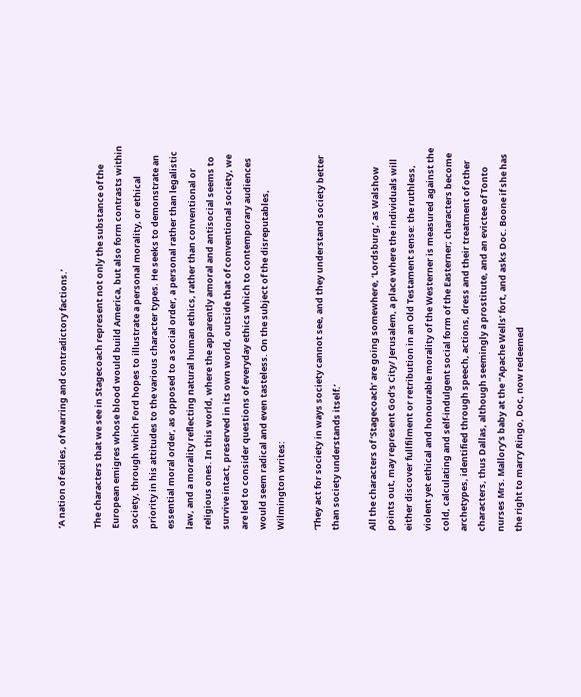‘A nation of exiles, of warring and contradictory factions.’

The characters that we see in Stagecoach represent not only the substance of the European emigres whose blood would build America, but also form contrasts within society, through which Ford hopes to illustrate a personal morality, or ethical priority in his attitudes to the various character types. He seeks to demonstrate an essential moral order, as opposed to a social order, a personal rather than legalistic law, and a morality reflecting natural human ethics, rather than conventional or religious ones. In this world, where the apparently amoral and antisocial seems to survive intact, preserved in its own world, outside that of conventional society, we are led to consider questions of everyday ethics which to contemporary audiences would seem radical and even tasteless. On the subject of the disreputables, Wilmington writes:

‘They act for society in ways society cannot see, and they understand society better than society understands itself.’

All the characters of ‘Stagecoach’ are going somewhere, ‘Lordsburg,’ as Walshow points out, may represent God’s City/ Jerusalem, a place where the individuals will either discover fullfilment or retribution in an Old Testament sense: the ruthless, violent yet ethical and honourable morality of the Westerner is measured against the cold, calculating and self-indulgent social form of the Easterner; characters become archetypes, identified through speech, actions, dress and their treatment of other characters, thus Dallas, although seemingly a prostitute, and an evictee of Tonto nurses Mrs. Mallory’s baby at the “Apache Wells’ fort, and asks Doc. Boone if she has the right to marry Ringo, Doc, now redeemed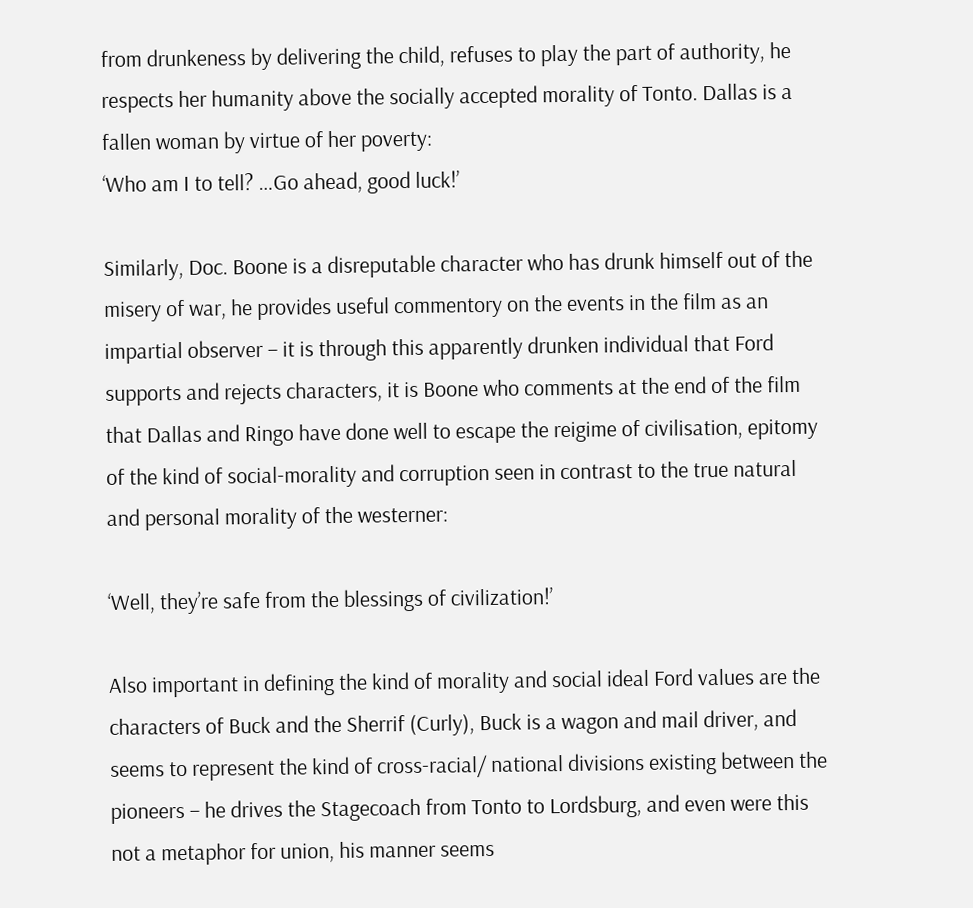from drunkeness by delivering the child, refuses to play the part of authority, he respects her humanity above the socially accepted morality of Tonto. Dallas is a fallen woman by virtue of her poverty:
‘Who am I to tell? …Go ahead, good luck!’

Similarly, Doc. Boone is a disreputable character who has drunk himself out of the misery of war, he provides useful commentory on the events in the film as an impartial observer – it is through this apparently drunken individual that Ford supports and rejects characters, it is Boone who comments at the end of the film that Dallas and Ringo have done well to escape the reigime of civilisation, epitomy of the kind of social-morality and corruption seen in contrast to the true natural and personal morality of the westerner:

‘Well, they’re safe from the blessings of civilization!’

Also important in defining the kind of morality and social ideal Ford values are the characters of Buck and the Sherrif (Curly), Buck is a wagon and mail driver, and seems to represent the kind of cross-racial/ national divisions existing between the pioneers – he drives the Stagecoach from Tonto to Lordsburg, and even were this not a metaphor for union, his manner seems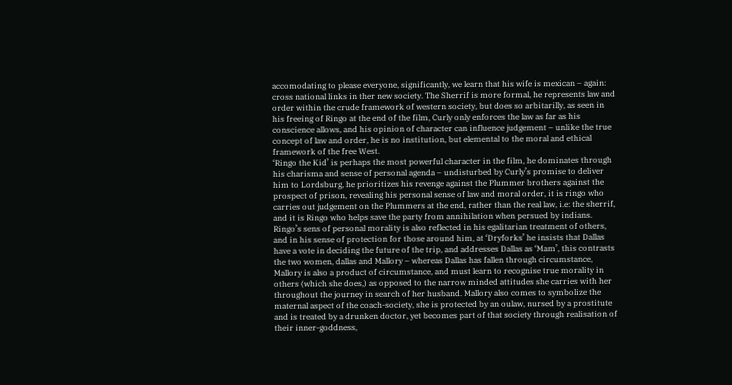accomodating to please everyone, significantly, we learn that his wife is mexican – again: cross national links in ther new society. The Sherrif is more formal, he represents law and order within the crude framework of western society, but does so arbitarilly, as seen in his freeing of Ringo at the end of the film, Curly only enforces the law as far as his conscience allows, and his opinion of character can influence judgement – unlike the true concept of law and order, he is no institution, but elemental to the moral and ethical framework of the free West.
‘Ringo the Kid’ is perhaps the most powerful character in the film, he dominates through his charisma and sense of personal agenda – undisturbed by Curly’s promise to deliver him to Lordsburg, he prioritizes his revenge against the Plummer brothers against the prospect of prison, revealing his personal sense of law and moral order, it is ringo who carries out judgement on the Plummers at the end, rather than the real law, i.e: the sherrif, and it is Ringo who helps save the party from annihilation when persued by indians. Ringo’s sens of personal morality is also reflected in his egalitarian treatment of others, and in his sense of protection for those around him, at ‘Dryforks’ he insists that Dallas have a vote in deciding the future of the trip, and addresses Dallas as ‘Mam’, this contrasts the two women, dallas and Mallory – whereas Dallas has fallen through circumstance, Mallory is also a product of circumstance, and must learn to recognise true morality in others (which she does,) as opposed to the narrow minded attitudes she carries with her throughout the journey in search of her husband. Mallory also comes to symbolize the maternal aspect of the coach-society, she is protected by an oulaw, nursed by a prostitute and is treated by a drunken doctor, yet becomes part of that society through realisation of their inner-goddness,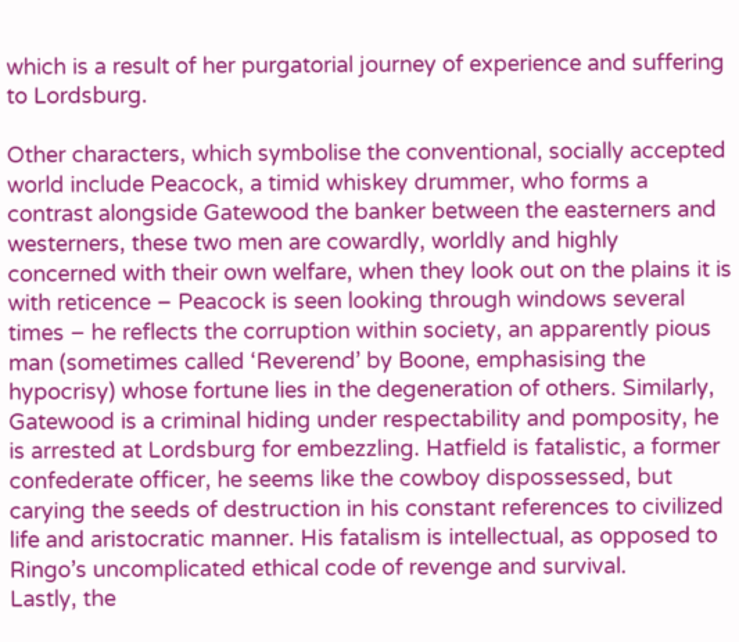which is a result of her purgatorial journey of experience and suffering to Lordsburg.

Other characters, which symbolise the conventional, socially accepted world include Peacock, a timid whiskey drummer, who forms a contrast alongside Gatewood the banker between the easterners and westerners, these two men are cowardly, worldly and highly concerned with their own welfare, when they look out on the plains it is with reticence – Peacock is seen looking through windows several times – he reflects the corruption within society, an apparently pious man (sometimes called ‘Reverend’ by Boone, emphasising the hypocrisy) whose fortune lies in the degeneration of others. Similarly, Gatewood is a criminal hiding under respectability and pomposity, he is arrested at Lordsburg for embezzling. Hatfield is fatalistic, a former confederate officer, he seems like the cowboy dispossessed, but carying the seeds of destruction in his constant references to civilized life and aristocratic manner. His fatalism is intellectual, as opposed to Ringo’s uncomplicated ethical code of revenge and survival.
Lastly, the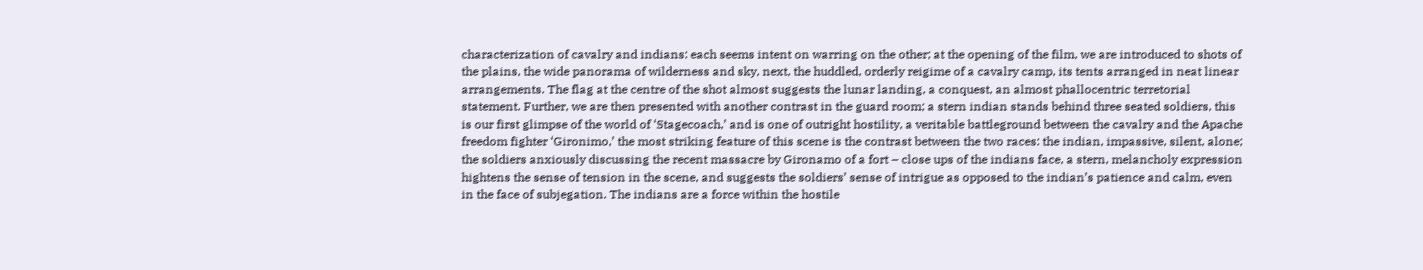characterization of cavalry and indians: each seems intent on warring on the other; at the opening of the film, we are introduced to shots of the plains, the wide panorama of wilderness and sky, next, the huddled, orderly reigime of a cavalry camp, its tents arranged in neat linear arrangements. The flag at the centre of the shot almost suggests the lunar landing, a conquest, an almost phallocentric terretorial statement. Further, we are then presented with another contrast in the guard room; a stern indian stands behind three seated soldiers, this is our first glimpse of the world of ‘Stagecoach,’ and is one of outright hostility, a veritable battleground between the cavalry and the Apache freedom fighter ‘Gironimo,’ the most striking feature of this scene is the contrast between the two races: the indian, impassive, silent, alone; the soldiers anxiously discussing the recent massacre by Gironamo of a fort – close ups of the indians face, a stern, melancholy expression hightens the sense of tension in the scene, and suggests the soldiers’ sense of intrigue as opposed to the indian’s patience and calm, even in the face of subjegation. The indians are a force within the hostile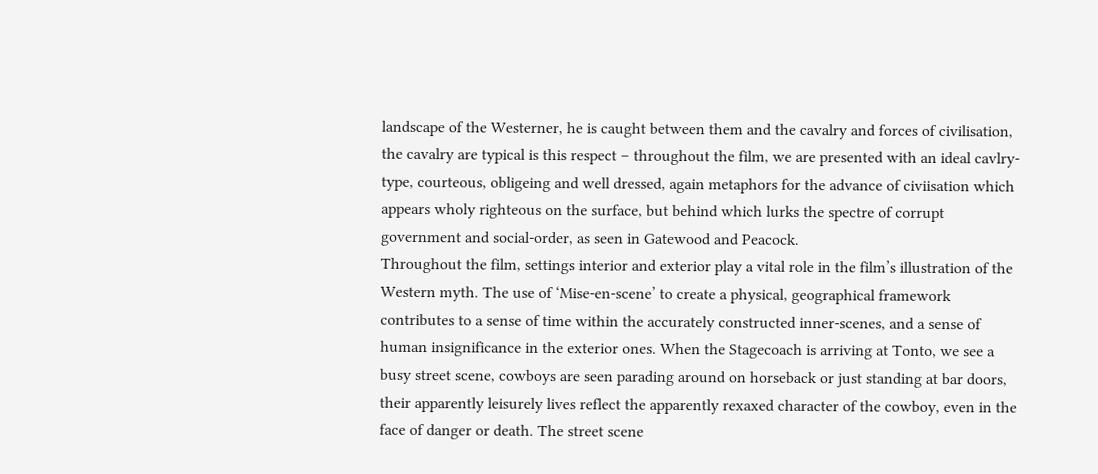landscape of the Westerner, he is caught between them and the cavalry and forces of civilisation, the cavalry are typical is this respect – throughout the film, we are presented with an ideal cavlry-type, courteous, obligeing and well dressed, again metaphors for the advance of civiisation which appears wholy righteous on the surface, but behind which lurks the spectre of corrupt government and social-order, as seen in Gatewood and Peacock.
Throughout the film, settings interior and exterior play a vital role in the film’s illustration of the Western myth. The use of ‘Mise-en-scene’ to create a physical, geographical framework contributes to a sense of time within the accurately constructed inner-scenes, and a sense of human insignificance in the exterior ones. When the Stagecoach is arriving at Tonto, we see a busy street scene, cowboys are seen parading around on horseback or just standing at bar doors, their apparently leisurely lives reflect the apparently rexaxed character of the cowboy, even in the face of danger or death. The street scene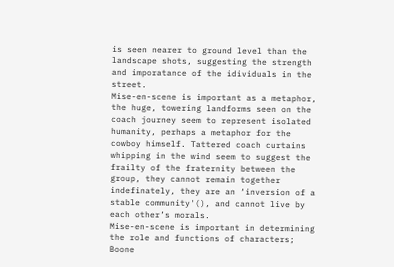is seen nearer to ground level than the landscape shots, suggesting the strength and imporatance of the idividuals in the street.
Mise-en-scene is important as a metaphor, the huge, towering landforms seen on the coach journey seem to represent isolated humanity, perhaps a metaphor for the cowboy himself. Tattered coach curtains whipping in the wind seem to suggest the frailty of the fraternity between the group, they cannot remain together indefinately, they are an ‘inversion of a stable community'(), and cannot live by each other’s morals.
Mise-en-scene is important in determining the role and functions of characters; Boone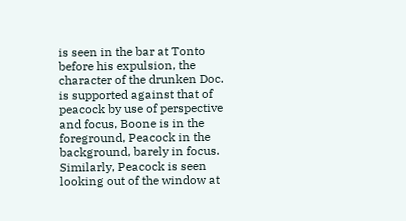is seen in the bar at Tonto before his expulsion, the character of the drunken Doc. is supported against that of peacock by use of perspective and focus, Boone is in the foreground, Peacock in the background, barely in focus. Similarly, Peacock is seen looking out of the window at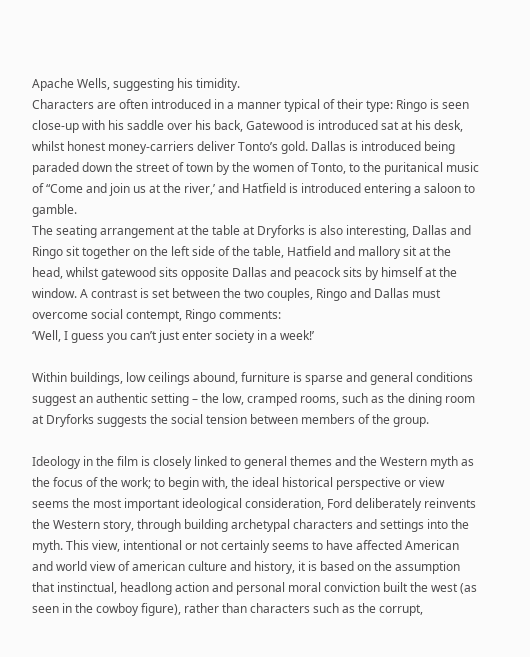Apache Wells, suggesting his timidity.
Characters are often introduced in a manner typical of their type: Ringo is seen close-up with his saddle over his back, Gatewood is introduced sat at his desk, whilst honest money-carriers deliver Tonto’s gold. Dallas is introduced being paraded down the street of town by the women of Tonto, to the puritanical music of “Come and join us at the river,’ and Hatfield is introduced entering a saloon to gamble.
The seating arrangement at the table at Dryforks is also interesting, Dallas and Ringo sit together on the left side of the table, Hatfield and mallory sit at the head, whilst gatewood sits opposite Dallas and peacock sits by himself at the window. A contrast is set between the two couples, Ringo and Dallas must overcome social contempt, Ringo comments:
‘Well, I guess you can’t just enter society in a week!’

Within buildings, low ceilings abound, furniture is sparse and general conditions suggest an authentic setting – the low, cramped rooms, such as the dining room at Dryforks suggests the social tension between members of the group.

Ideology in the film is closely linked to general themes and the Western myth as the focus of the work; to begin with, the ideal historical perspective or view seems the most important ideological consideration, Ford deliberately reinvents the Western story, through building archetypal characters and settings into the myth. This view, intentional or not certainly seems to have affected American and world view of american culture and history, it is based on the assumption that instinctual, headlong action and personal moral conviction built the west (as seen in the cowboy figure), rather than characters such as the corrupt,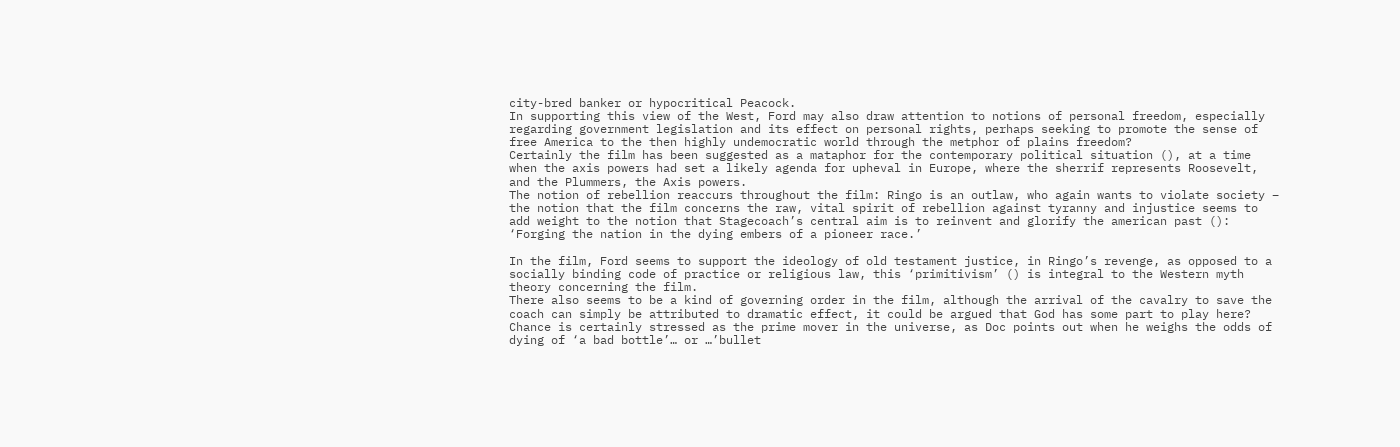city-bred banker or hypocritical Peacock.
In supporting this view of the West, Ford may also draw attention to notions of personal freedom, especially regarding government legislation and its effect on personal rights, perhaps seeking to promote the sense of free America to the then highly undemocratic world through the metphor of plains freedom?
Certainly the film has been suggested as a mataphor for the contemporary political situation (), at a time when the axis powers had set a likely agenda for upheval in Europe, where the sherrif represents Roosevelt, and the Plummers, the Axis powers.
The notion of rebellion reaccurs throughout the film: Ringo is an outlaw, who again wants to violate society – the notion that the film concerns the raw, vital spirit of rebellion against tyranny and injustice seems to add weight to the notion that Stagecoach’s central aim is to reinvent and glorify the american past ():
‘Forging the nation in the dying embers of a pioneer race.’

In the film, Ford seems to support the ideology of old testament justice, in Ringo’s revenge, as opposed to a socially binding code of practice or religious law, this ‘primitivism’ () is integral to the Western myth theory concerning the film.
There also seems to be a kind of governing order in the film, although the arrival of the cavalry to save the coach can simply be attributed to dramatic effect, it could be argued that God has some part to play here? Chance is certainly stressed as the prime mover in the universe, as Doc points out when he weighs the odds of dying of ‘a bad bottle’… or …’bullet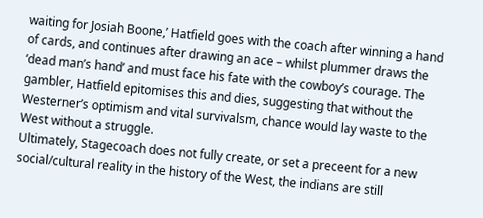waiting for Josiah Boone,’ Hatfield goes with the coach after winning a hand of cards, and continues after drawing an ace – whilst plummer draws the ‘dead man’s hand’ and must face his fate with the cowboy’s courage. The gambler, Hatfield epitomises this and dies, suggesting that without the Westerner’s optimism and vital survivalsm, chance would lay waste to the West without a struggle.
Ultimately, Stagecoach does not fully create, or set a preceent for a new social/cultural reality in the history of the West, the indians are still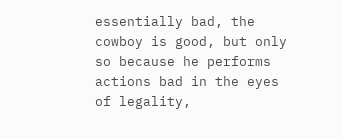essentially bad, the cowboy is good, but only so because he performs actions bad in the eyes of legality,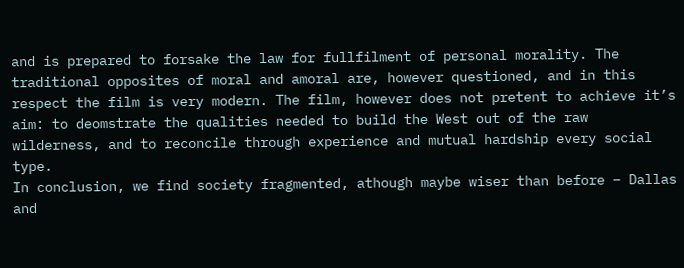and is prepared to forsake the law for fullfilment of personal morality. The traditional opposites of moral and amoral are, however questioned, and in this respect the film is very modern. The film, however does not pretent to achieve it’s aim: to deomstrate the qualities needed to build the West out of the raw wilderness, and to reconcile through experience and mutual hardship every social type.
In conclusion, we find society fragmented, athough maybe wiser than before – Dallas and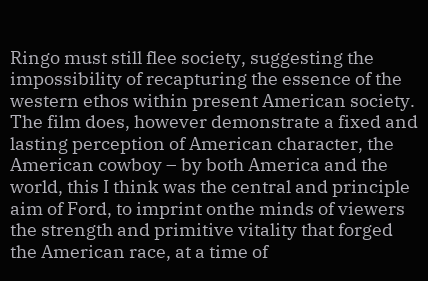Ringo must still flee society, suggesting the impossibility of recapturing the essence of the western ethos within present American society.
The film does, however demonstrate a fixed and lasting perception of American character, the American cowboy – by both America and the world, this I think was the central and principle aim of Ford, to imprint onthe minds of viewers the strength and primitive vitality that forged the American race, at a time of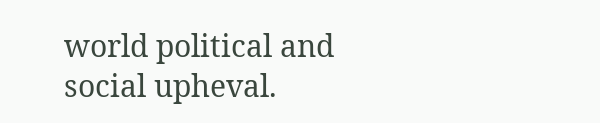world political and social upheval.